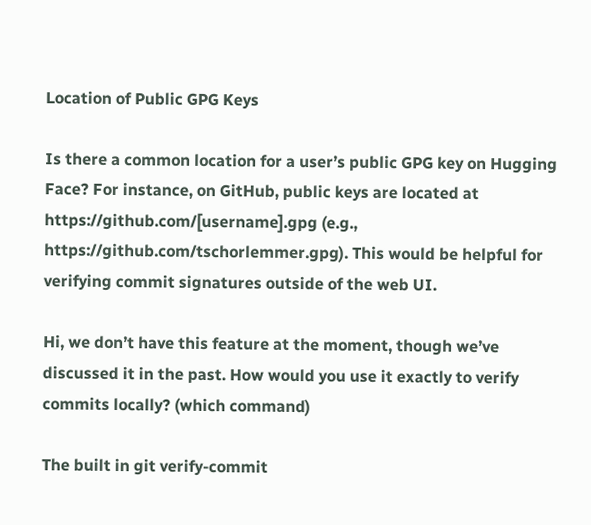Location of Public GPG Keys

Is there a common location for a user’s public GPG key on Hugging Face? For instance, on GitHub, public keys are located at https://github.com/[username].gpg (e.g., https://github.com/tschorlemmer.gpg). This would be helpful for verifying commit signatures outside of the web UI.

Hi, we don’t have this feature at the moment, though we’ve discussed it in the past. How would you use it exactly to verify commits locally? (which command)

The built in git verify-commit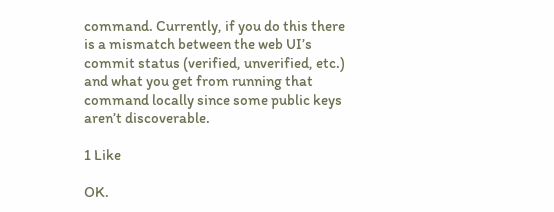command. Currently, if you do this there is a mismatch between the web UI’s commit status (verified, unverified, etc.) and what you get from running that command locally since some public keys aren’t discoverable.

1 Like

OK.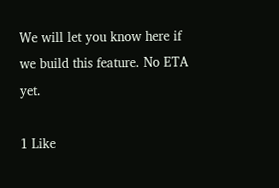We will let you know here if we build this feature. No ETA yet.

1 Like